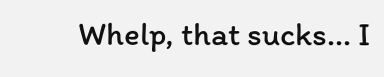Whelp, that sucks... I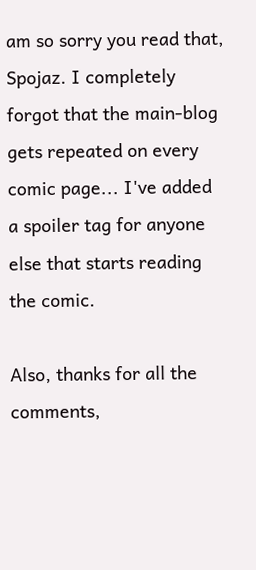am so sorry you read that, Spojaz. I completely forgot that the main-blog gets repeated on every comic page... I've added a spoiler tag for anyone else that starts reading the comic.

Also, thanks for all the comments,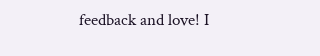feedback and love! I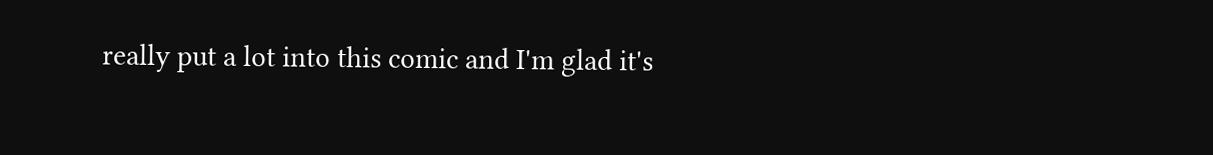really put a lot into this comic and I'm glad it's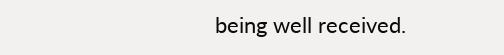being well received.